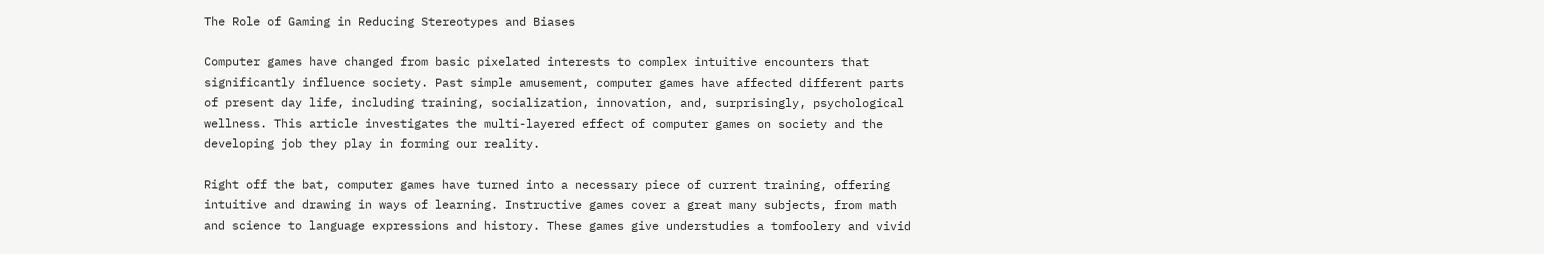The Role of Gaming in Reducing Stereotypes and Biases

Computer games have changed from basic pixelated interests to complex intuitive encounters that significantly influence society. Past simple amusement, computer games have affected different parts of present day life, including training, socialization, innovation, and, surprisingly, psychological wellness. This article investigates the multi-layered effect of computer games on society and the developing job they play in forming our reality.

Right off the bat, computer games have turned into a necessary piece of current training, offering intuitive and drawing in ways of learning. Instructive games cover a great many subjects, from math and science to language expressions and history. These games give understudies a tomfoolery and vivid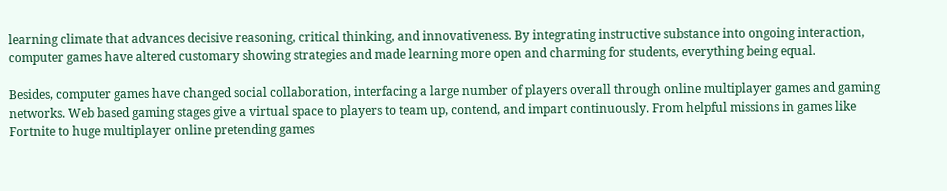learning climate that advances decisive reasoning, critical thinking, and innovativeness. By integrating instructive substance into ongoing interaction, computer games have altered customary showing strategies and made learning more open and charming for students, everything being equal.

Besides, computer games have changed social collaboration, interfacing a large number of players overall through online multiplayer games and gaming networks. Web based gaming stages give a virtual space to players to team up, contend, and impart continuously. From helpful missions in games like Fortnite to huge multiplayer online pretending games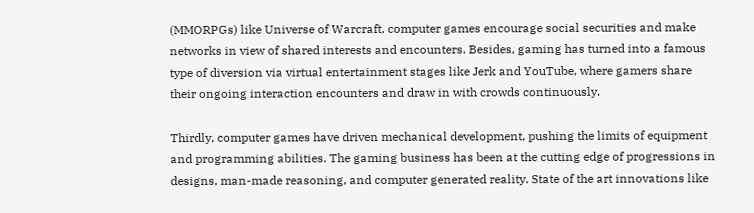(MMORPGs) like Universe of Warcraft, computer games encourage social securities and make networks in view of shared interests and encounters. Besides, gaming has turned into a famous type of diversion via virtual entertainment stages like Jerk and YouTube, where gamers share their ongoing interaction encounters and draw in with crowds continuously.

Thirdly, computer games have driven mechanical development, pushing the limits of equipment and programming abilities. The gaming business has been at the cutting edge of progressions in designs, man-made reasoning, and computer generated reality. State of the art innovations like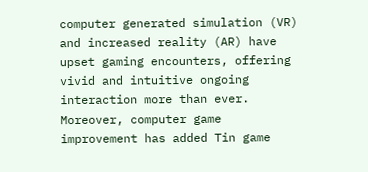computer generated simulation (VR) and increased reality (AR) have upset gaming encounters, offering vivid and intuitive ongoing interaction more than ever. Moreover, computer game improvement has added Tin game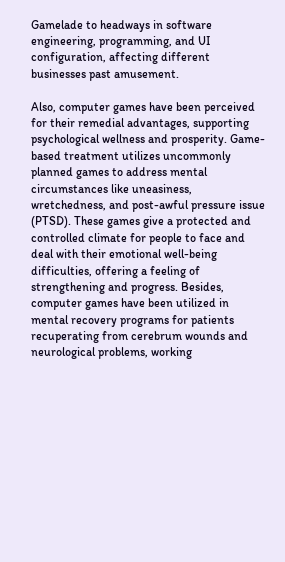Gamelade to headways in software engineering, programming, and UI configuration, affecting different businesses past amusement.

Also, computer games have been perceived for their remedial advantages, supporting psychological wellness and prosperity. Game-based treatment utilizes uncommonly planned games to address mental circumstances like uneasiness, wretchedness, and post-awful pressure issue (PTSD). These games give a protected and controlled climate for people to face and deal with their emotional well-being difficulties, offering a feeling of strengthening and progress. Besides, computer games have been utilized in mental recovery programs for patients recuperating from cerebrum wounds and neurological problems, working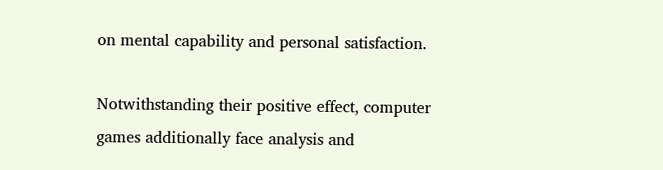on mental capability and personal satisfaction.

Notwithstanding their positive effect, computer games additionally face analysis and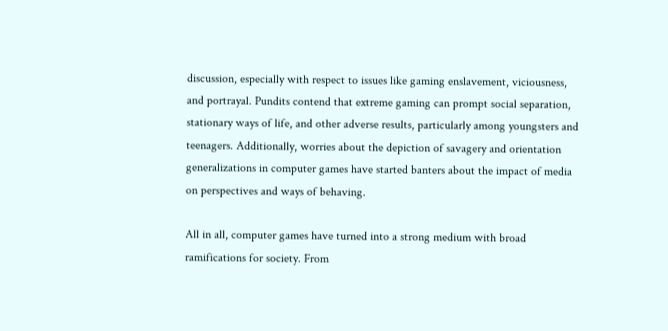discussion, especially with respect to issues like gaming enslavement, viciousness, and portrayal. Pundits contend that extreme gaming can prompt social separation, stationary ways of life, and other adverse results, particularly among youngsters and teenagers. Additionally, worries about the depiction of savagery and orientation generalizations in computer games have started banters about the impact of media on perspectives and ways of behaving.

All in all, computer games have turned into a strong medium with broad ramifications for society. From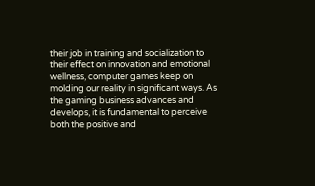their job in training and socialization to their effect on innovation and emotional wellness, computer games keep on molding our reality in significant ways. As the gaming business advances and develops, it is fundamental to perceive both the positive and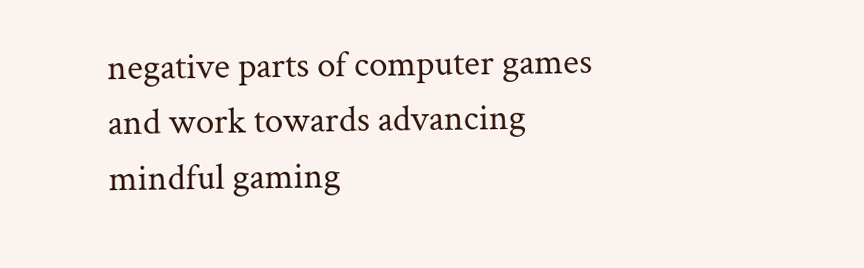negative parts of computer games and work towards advancing mindful gaming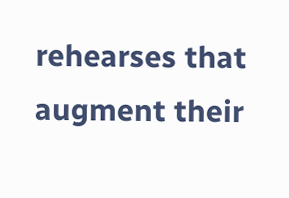rehearses that augment their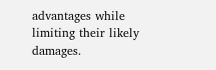advantages while limiting their likely damages.